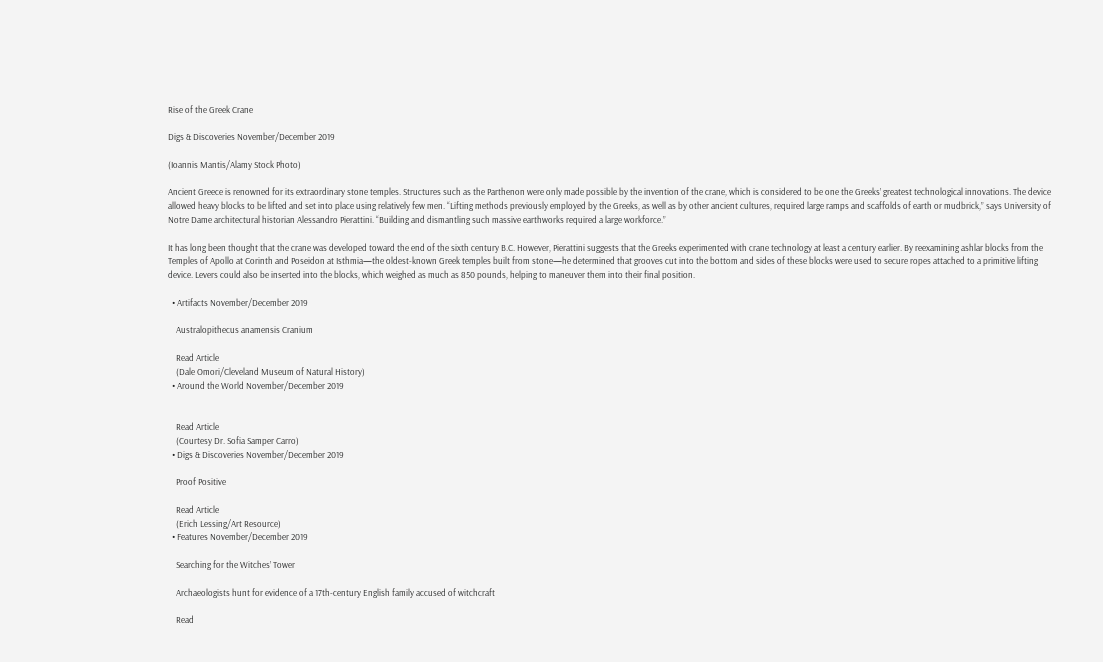Rise of the Greek Crane

Digs & Discoveries November/December 2019

(Ioannis Mantis/Alamy Stock Photo)

Ancient Greece is renowned for its extraordinary stone temples. Structures such as the Parthenon were only made possible by the invention of the crane, which is considered to be one the Greeks’ greatest technological innovations. The device allowed heavy blocks to be lifted and set into place using relatively few men. “Lifting methods previously employed by the Greeks, as well as by other ancient cultures, required large ramps and scaffolds of earth or mudbrick,” says University of Notre Dame architectural historian Alessandro Pierattini. “Building and dismantling such massive earthworks required a large workforce.”

It has long been thought that the crane was developed toward the end of the sixth century B.C. However, Pierattini suggests that the Greeks experimented with crane technology at least a century earlier. By reexamining ashlar blocks from the Temples of Apollo at Corinth and Poseidon at Isthmia—the oldest-known Greek temples built from stone—he determined that grooves cut into the bottom and sides of these blocks were used to secure ropes attached to a primitive lifting device. Levers could also be inserted into the blocks, which weighed as much as 850 pounds, helping to maneuver them into their final position.

  • Artifacts November/December 2019

    Australopithecus anamensis Cranium

    Read Article
    (Dale Omori/Cleveland Museum of Natural History)
  • Around the World November/December 2019


    Read Article
    (Courtesy Dr. Sofia Samper Carro)
  • Digs & Discoveries November/December 2019

    Proof Positive

    Read Article
    (Erich Lessing/Art Resource)
  • Features November/December 2019

    Searching for the Witches’ Tower

    Archaeologists hunt for evidence of a 17th-century English family accused of witchcraft

    Read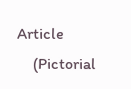Article
    (Pictorial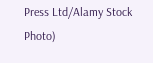Press Ltd/Alamy Stock Photo)